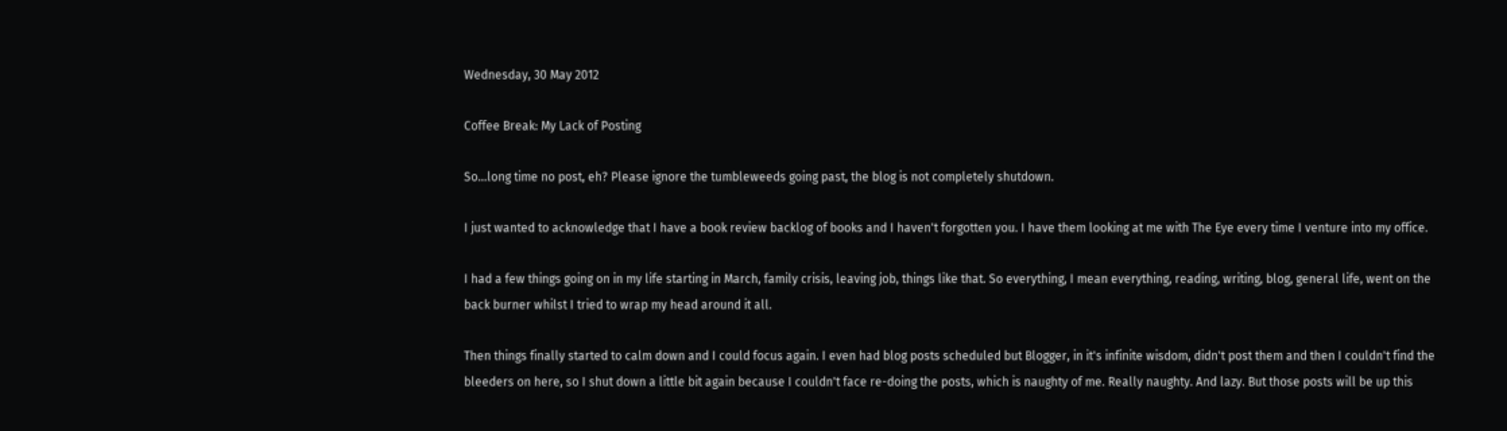Wednesday, 30 May 2012

Coffee Break: My Lack of Posting

So...long time no post, eh? Please ignore the tumbleweeds going past, the blog is not completely shutdown.

I just wanted to acknowledge that I have a book review backlog of books and I haven't forgotten you. I have them looking at me with The Eye every time I venture into my office.

I had a few things going on in my life starting in March, family crisis, leaving job, things like that. So everything, I mean everything, reading, writing, blog, general life, went on the back burner whilst I tried to wrap my head around it all.

Then things finally started to calm down and I could focus again. I even had blog posts scheduled but Blogger, in it's infinite wisdom, didn't post them and then I couldn't find the bleeders on here, so I shut down a little bit again because I couldn't face re-doing the posts, which is naughty of me. Really naughty. And lazy. But those posts will be up this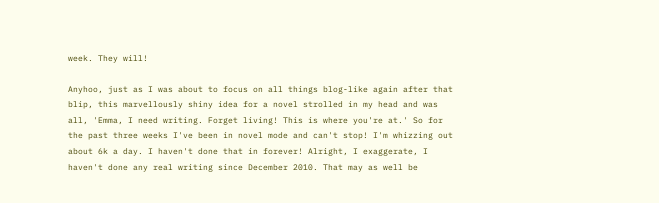week. They will!

Anyhoo, just as I was about to focus on all things blog-like again after that blip, this marvellously shiny idea for a novel strolled in my head and was all, 'Emma, I need writing. Forget living! This is where you're at.' So for the past three weeks I've been in novel mode and can't stop! I'm whizzing out about 6k a day. I haven't done that in forever! Alright, I exaggerate, I haven't done any real writing since December 2010. That may as well be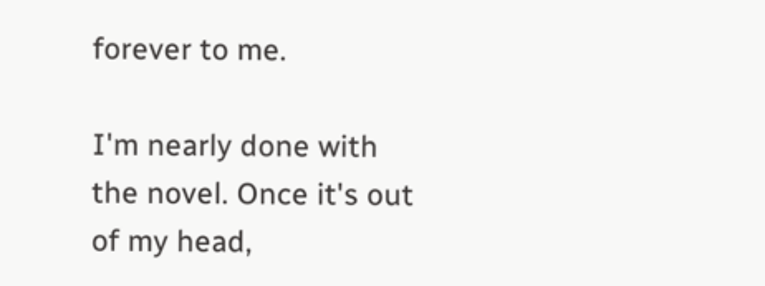forever to me.

I'm nearly done with the novel. Once it's out of my head,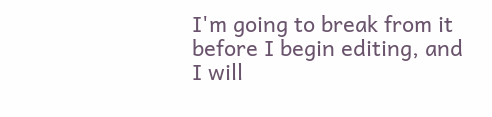I'm going to break from it before I begin editing, and I will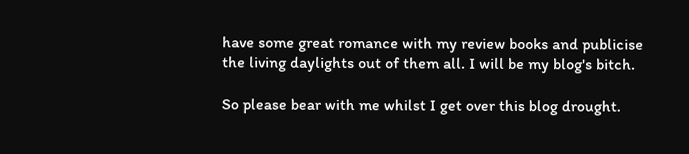have some great romance with my review books and publicise the living daylights out of them all. I will be my blog's bitch.

So please bear with me whilst I get over this blog drought.